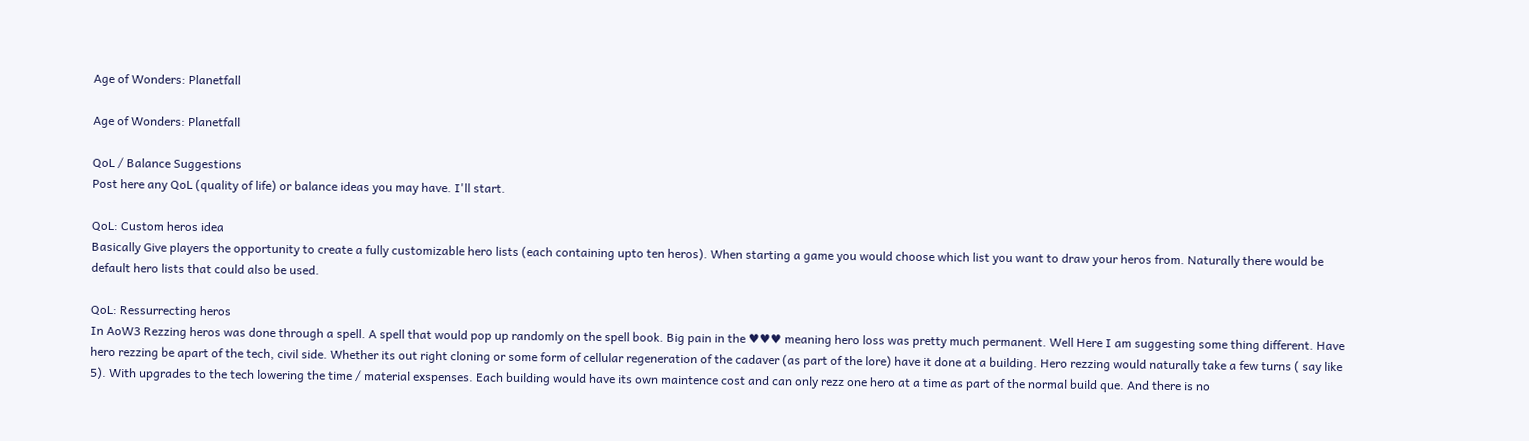Age of Wonders: Planetfall

Age of Wonders: Planetfall

QoL / Balance Suggestions
Post here any QoL (quality of life) or balance ideas you may have. I'll start.

QoL: Custom heros idea
Basically Give players the opportunity to create a fully customizable hero lists (each containing upto ten heros). When starting a game you would choose which list you want to draw your heros from. Naturally there would be default hero lists that could also be used.

QoL: Ressurrecting heros
In AoW3 Rezzing heros was done through a spell. A spell that would pop up randomly on the spell book. Big pain in the ♥♥♥ meaning hero loss was pretty much permanent. Well Here I am suggesting some thing different. Have hero rezzing be apart of the tech, civil side. Whether its out right cloning or some form of cellular regeneration of the cadaver (as part of the lore) have it done at a building. Hero rezzing would naturally take a few turns ( say like 5). With upgrades to the tech lowering the time / material exspenses. Each building would have its own maintence cost and can only rezz one hero at a time as part of the normal build que. And there is no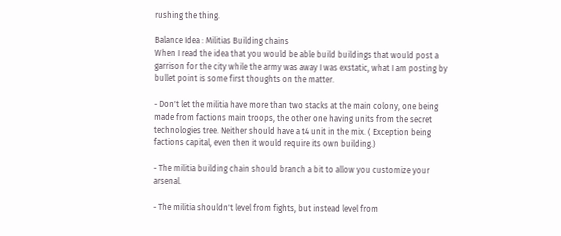rushing the thing.

Balance Idea : Militias Building chains
When I read the idea that you would be able build buildings that would post a garrison for the city while the army was away I was exstatic, what I am posting by bullet point is some first thoughts on the matter.

- Don't let the militia have more than two stacks at the main colony, one being made from factions main troops, the other one having units from the secret technologies tree. Neither should have a t4 unit in the mix. ( Exception being factions capital, even then it would require its own building.)

- The militia building chain should branch a bit to allow you customize your arsenal.

- The militia shouldn't level from fights, but instead level from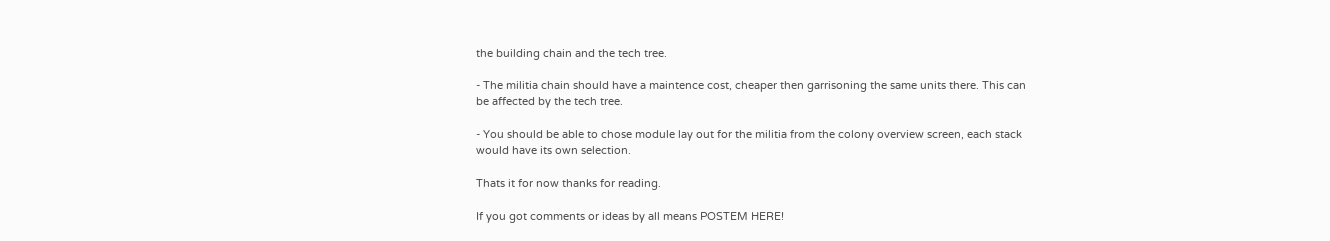the building chain and the tech tree.

- The militia chain should have a maintence cost, cheaper then garrisoning the same units there. This can be affected by the tech tree.

- You should be able to chose module lay out for the militia from the colony overview screen, each stack would have its own selection.

Thats it for now thanks for reading.

If you got comments or ideas by all means POSTEM HERE!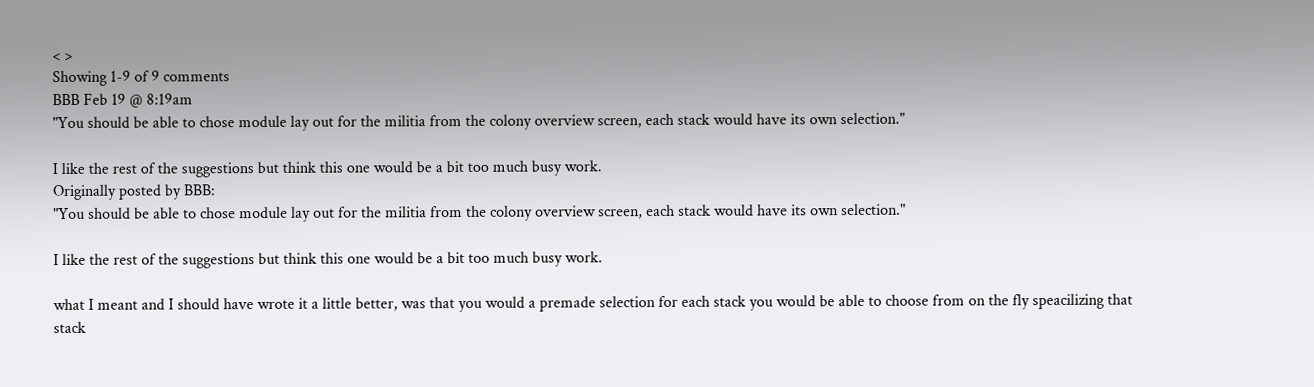< >
Showing 1-9 of 9 comments
BBB Feb 19 @ 8:19am
"You should be able to chose module lay out for the militia from the colony overview screen, each stack would have its own selection."

I like the rest of the suggestions but think this one would be a bit too much busy work.
Originally posted by BBB:
"You should be able to chose module lay out for the militia from the colony overview screen, each stack would have its own selection."

I like the rest of the suggestions but think this one would be a bit too much busy work.

what I meant and I should have wrote it a little better, was that you would a premade selection for each stack you would be able to choose from on the fly speacilizing that stack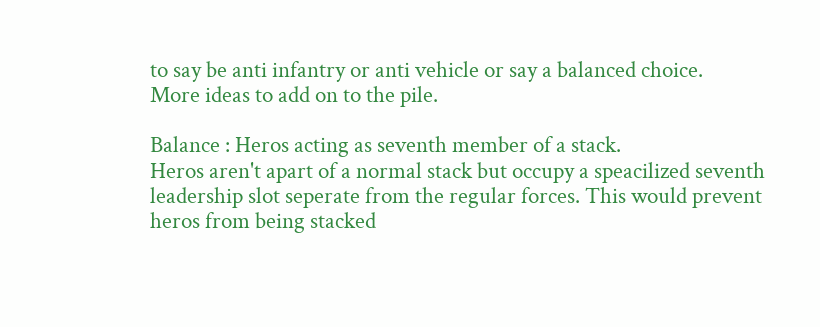to say be anti infantry or anti vehicle or say a balanced choice.
More ideas to add on to the pile.

Balance : Heros acting as seventh member of a stack.
Heros aren't apart of a normal stack but occupy a speacilized seventh leadership slot seperate from the regular forces. This would prevent heros from being stacked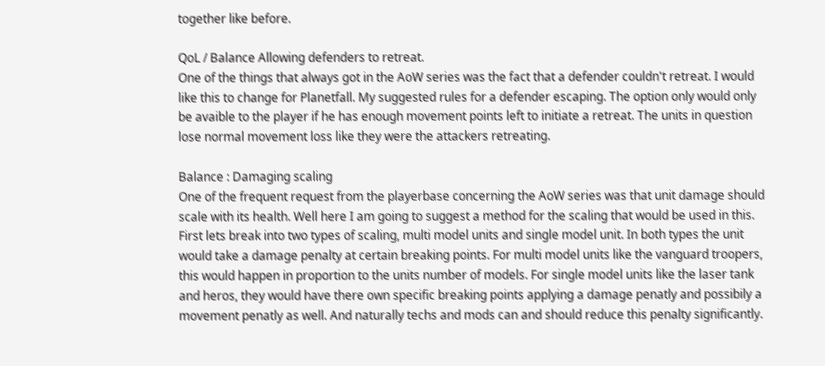together like before.

QoL / Balance Allowing defenders to retreat.
One of the things that always got in the AoW series was the fact that a defender couldn't retreat. I would like this to change for Planetfall. My suggested rules for a defender escaping. The option only would only be avaible to the player if he has enough movement points left to initiate a retreat. The units in question lose normal movement loss like they were the attackers retreating.

Balance : Damaging scaling
One of the frequent request from the playerbase concerning the AoW series was that unit damage should scale with its health. Well here I am going to suggest a method for the scaling that would be used in this. First lets break into two types of scaling, multi model units and single model unit. In both types the unit would take a damage penalty at certain breaking points. For multi model units like the vanguard troopers, this would happen in proportion to the units number of models. For single model units like the laser tank and heros, they would have there own specific breaking points applying a damage penatly and possibily a movement penatly as well. And naturally techs and mods can and should reduce this penalty significantly.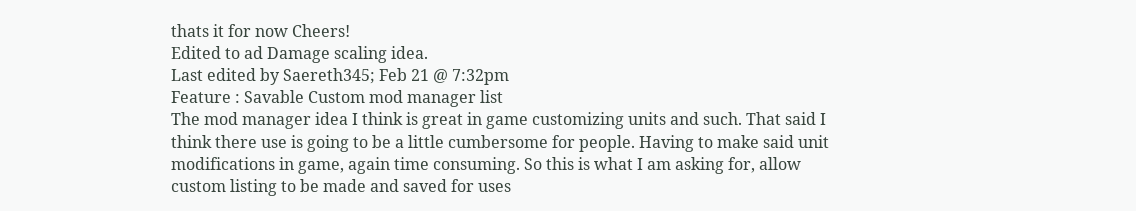thats it for now Cheers!
Edited to ad Damage scaling idea.
Last edited by Saereth345; Feb 21 @ 7:32pm
Feature : Savable Custom mod manager list
The mod manager idea I think is great in game customizing units and such. That said I think there use is going to be a little cumbersome for people. Having to make said unit modifications in game, again time consuming. So this is what I am asking for, allow custom listing to be made and saved for uses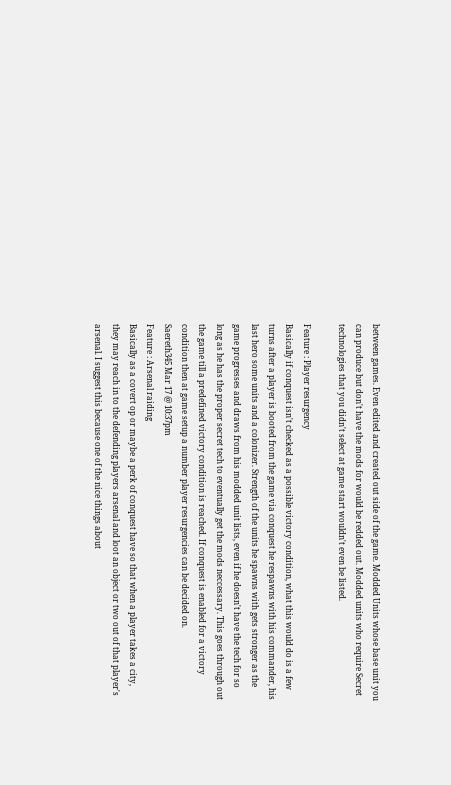between games. Even edited and created out side of the game. Modded Units whose base unit you can produce but don't have the mods for would be redded out. Modded units who require Secret technologies that you didn't select at game start wouldn't even be listed.

Feature : Player resurgency
Basically if conquest isn't checked as a possible victory condition, what this would do is a few turns after a player is booted from the game via conquest he respawns with his commander, his last hero some units and a colonizer. Strength of the units he spawns with gets stronger as the game progresses and draws from his modded unit lists, even if he doesn't have the tech for so long as he has the proper secret tech to eventually get the mods neccessary. This goes through out the game till a predefined victory condition is reached. If conquest is enabled for a victory condition then at game setup a number player resurgencies can be decided on.
Saereth345 Mar 17 @ 10:37pm
Feature : Arsenal raiding
Basically as a covert op or maybe a perk of conquest have so that when a player takes a city, they may reach in to the defending players arsenal and loot an object or two out of that player's arsenal. I suggest this because one of the nice things about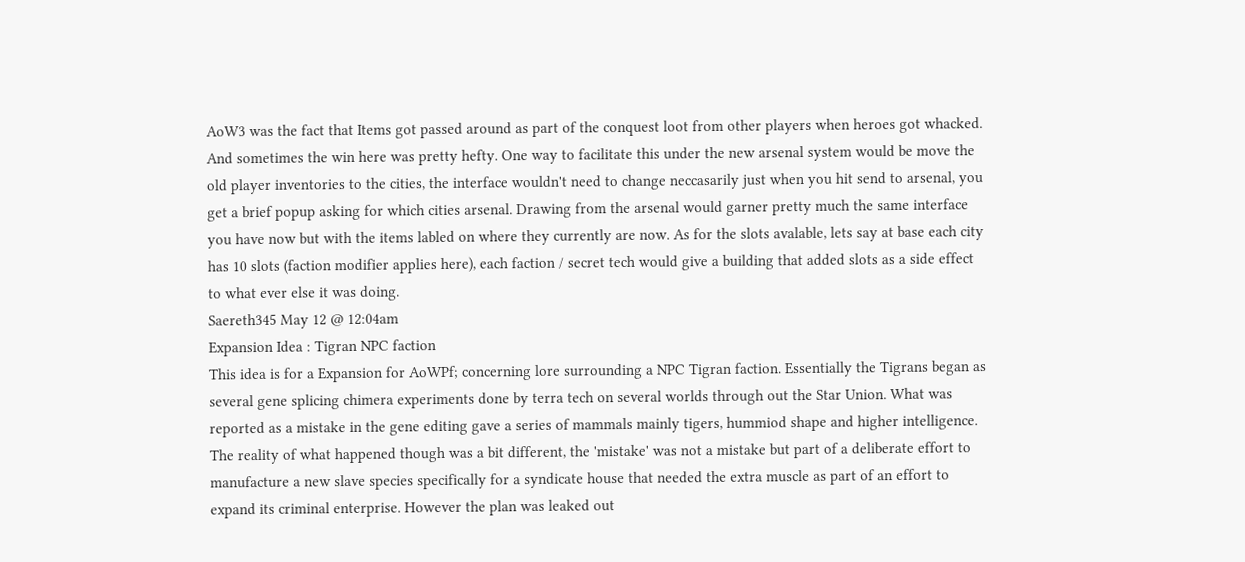AoW3 was the fact that Items got passed around as part of the conquest loot from other players when heroes got whacked. And sometimes the win here was pretty hefty. One way to facilitate this under the new arsenal system would be move the old player inventories to the cities, the interface wouldn't need to change neccasarily just when you hit send to arsenal, you get a brief popup asking for which cities arsenal. Drawing from the arsenal would garner pretty much the same interface you have now but with the items labled on where they currently are now. As for the slots avalable, lets say at base each city has 10 slots (faction modifier applies here), each faction / secret tech would give a building that added slots as a side effect to what ever else it was doing.
Saereth345 May 12 @ 12:04am
Expansion Idea : Tigran NPC faction
This idea is for a Expansion for AoWPf; concerning lore surrounding a NPC Tigran faction. Essentially the Tigrans began as several gene splicing chimera experiments done by terra tech on several worlds through out the Star Union. What was reported as a mistake in the gene editing gave a series of mammals mainly tigers, hummiod shape and higher intelligence. The reality of what happened though was a bit different, the 'mistake' was not a mistake but part of a deliberate effort to manufacture a new slave species specifically for a syndicate house that needed the extra muscle as part of an effort to expand its criminal enterprise. However the plan was leaked out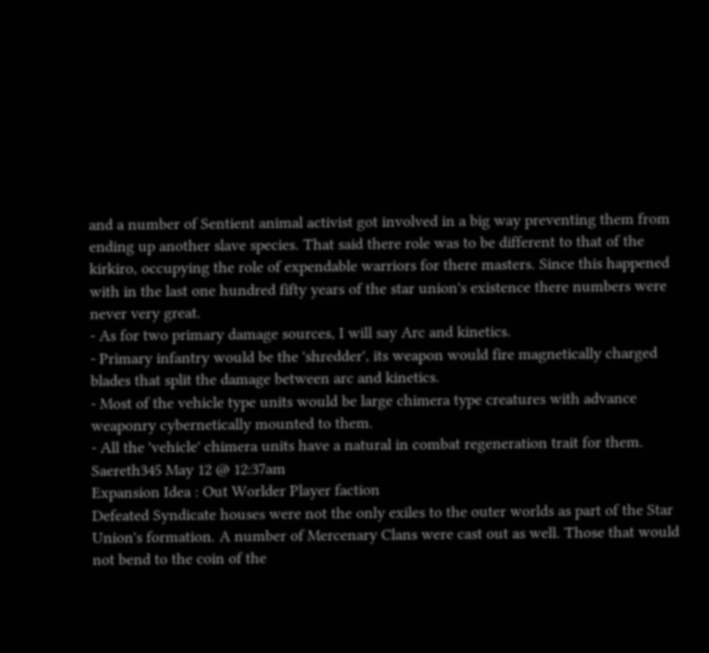and a number of Sentient animal activist got involved in a big way preventing them from ending up another slave species. That said there role was to be different to that of the kirkiro, occupying the role of expendable warriors for there masters. Since this happened with in the last one hundred fifty years of the star union's existence there numbers were never very great.
- As for two primary damage sources, I will say Arc and kinetics.
- Primary infantry would be the 'shredder', its weapon would fire magnetically charged blades that split the damage between arc and kinetics.
- Most of the vehicle type units would be large chimera type creatures with advance weaponry cybernetically mounted to them.
- All the 'vehicle' chimera units have a natural in combat regeneration trait for them.
Saereth345 May 12 @ 12:37am
Expansion Idea : Out Worlder Player faction
Defeated Syndicate houses were not the only exiles to the outer worlds as part of the Star Union's formation. A number of Mercenary Clans were cast out as well. Those that would not bend to the coin of the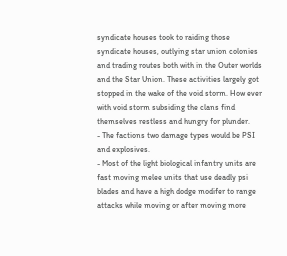syndicate houses took to raiding those syndicate houses, outlying star union colonies and trading routes both with in the Outer worlds and the Star Union. These activities largely got stopped in the wake of the void storm. How ever with void storm subsiding the clans find themselves restless and hungry for plunder.
- The factions two damage types would be PSI and explosives.
- Most of the light biological infantry units are fast moving melee units that use deadly psi blades and have a high dodge modifer to range attacks while moving or after moving more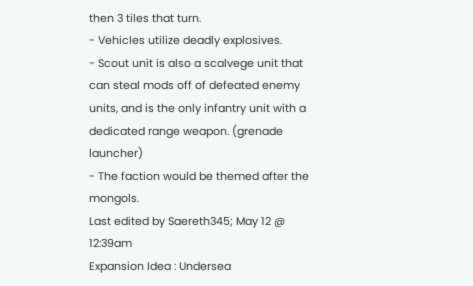then 3 tiles that turn.
- Vehicles utilize deadly explosives.
- Scout unit is also a scalvege unit that can steal mods off of defeated enemy units, and is the only infantry unit with a dedicated range weapon. (grenade launcher)
- The faction would be themed after the mongols.
Last edited by Saereth345; May 12 @ 12:39am
Expansion Idea : Undersea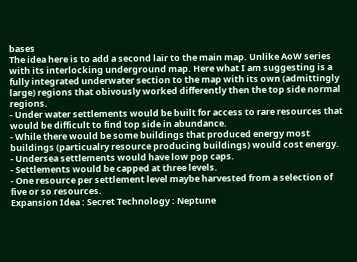bases
The idea here is to add a second lair to the main map. Unlike AoW series with its interlocking underground map. Here what I am suggesting is a fully integrated underwater section to the map with its own (admittingly large) regions that obivously worked differently then the top side normal regions.
- Under water settlements would be built for access to rare resources that would be difficult to find top side in abundance.
- While there would be some buildings that produced energy most buildings (particualry resource producing buildings) would cost energy.
- Undersea settlements would have low pop caps.
- Settlements would be capped at three levels.
- One resource per settlement level maybe harvested from a selection of five or so resources.
Expansion Idea : Secret Technology : Neptune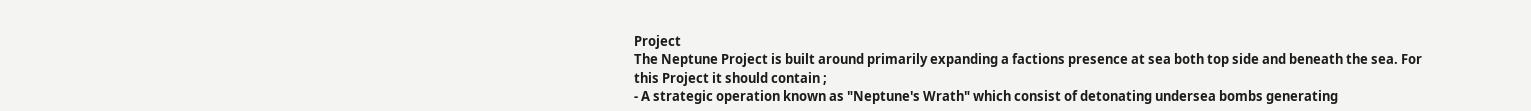Project
The Neptune Project is built around primarily expanding a factions presence at sea both top side and beneath the sea. For this Project it should contain ;
- A strategic operation known as "Neptune's Wrath" which consist of detonating undersea bombs generating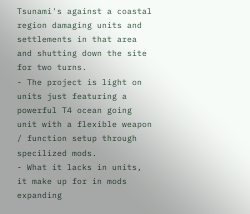Tsunami's against a coastal region damaging units and settlements in that area and shutting down the site for two turns.
- The project is light on units just featuring a powerful T4 ocean going unit with a flexible weapon / function setup through specilized mods.
- What it lacks in units, it make up for in mods expanding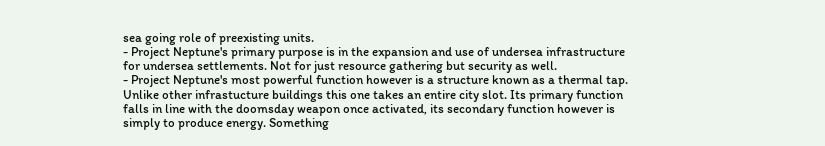sea going role of preexisting units.
- Project Neptune's primary purpose is in the expansion and use of undersea infrastructure for undersea settlements. Not for just resource gathering but security as well.
- Project Neptune's most powerful function however is a structure known as a thermal tap. Unlike other infrastucture buildings this one takes an entire city slot. Its primary function falls in line with the doomsday weapon once activated, its secondary function however is simply to produce energy. Something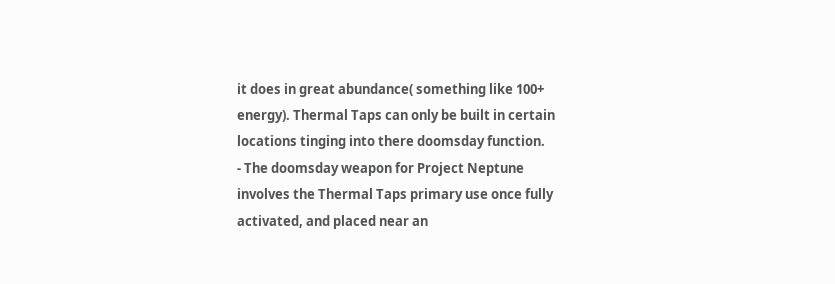it does in great abundance( something like 100+ energy). Thermal Taps can only be built in certain locations tinging into there doomsday function.
- The doomsday weapon for Project Neptune involves the Thermal Taps primary use once fully activated, and placed near an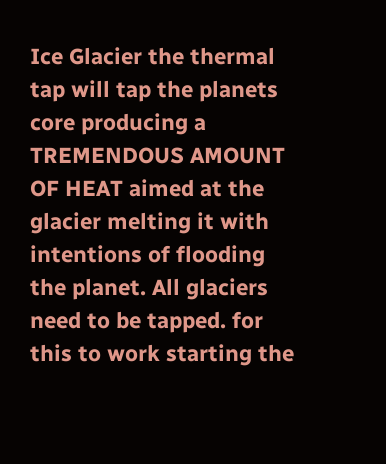Ice Glacier the thermal tap will tap the planets core producing a TREMENDOUS AMOUNT OF HEAT aimed at the glacier melting it with intentions of flooding the planet. All glaciers need to be tapped. for this to work starting the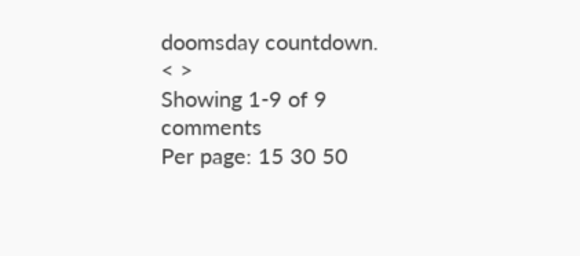doomsday countdown.
< >
Showing 1-9 of 9 comments
Per page: 15 30 50